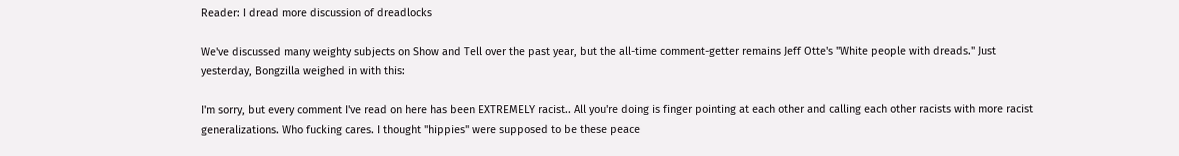Reader: I dread more discussion of dreadlocks

We've discussed many weighty subjects on Show and Tell over the past year, but the all-time comment-getter remains Jeff Otte's "White people with dreads." Just yesterday, Bongzilla weighed in with this:

I'm sorry, but every comment I've read on here has been EXTREMELY racist.. All you're doing is finger pointing at each other and calling each other racists with more racist generalizations. Who fucking cares. I thought "hippies" were supposed to be these peace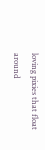loving pixies that float around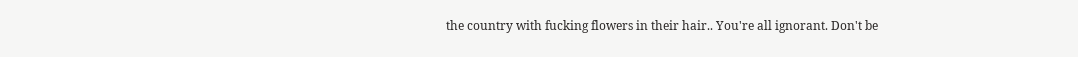the country with fucking flowers in their hair.. You're all ignorant. Don't be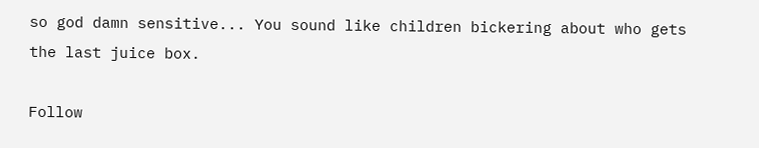so god damn sensitive... You sound like children bickering about who gets the last juice box.

Follow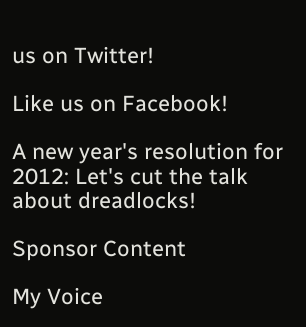us on Twitter!

Like us on Facebook!

A new year's resolution for 2012: Let's cut the talk about dreadlocks!

Sponsor Content

My Voice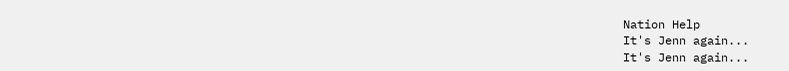Nation Help
It's Jenn again...
It's Jenn again...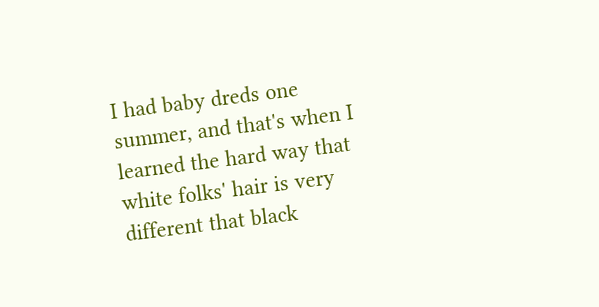I had baby dreds one summer, and that's when I learned the hard way that white folks' hair is very different that black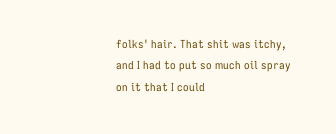folks' hair. That shit was itchy, and I had to put so much oil spray on it that I could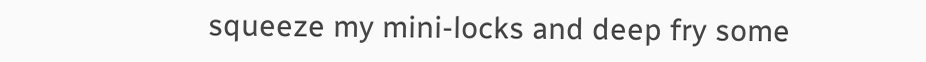squeeze my mini-locks and deep fry some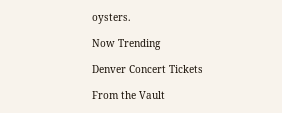oysters.

Now Trending

Denver Concert Tickets

From the Vault